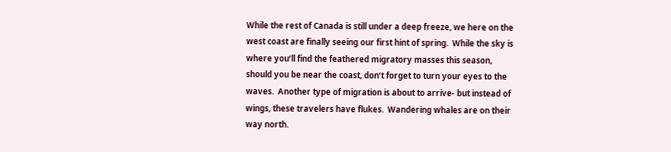While the rest of Canada is still under a deep freeze, we here on the west coast are finally seeing our first hint of spring.  While the sky is where you’ll find the feathered migratory masses this season, should you be near the coast, don’t forget to turn your eyes to the waves.  Another type of migration is about to arrive- but instead of wings, these travelers have flukes.  Wandering whales are on their way north.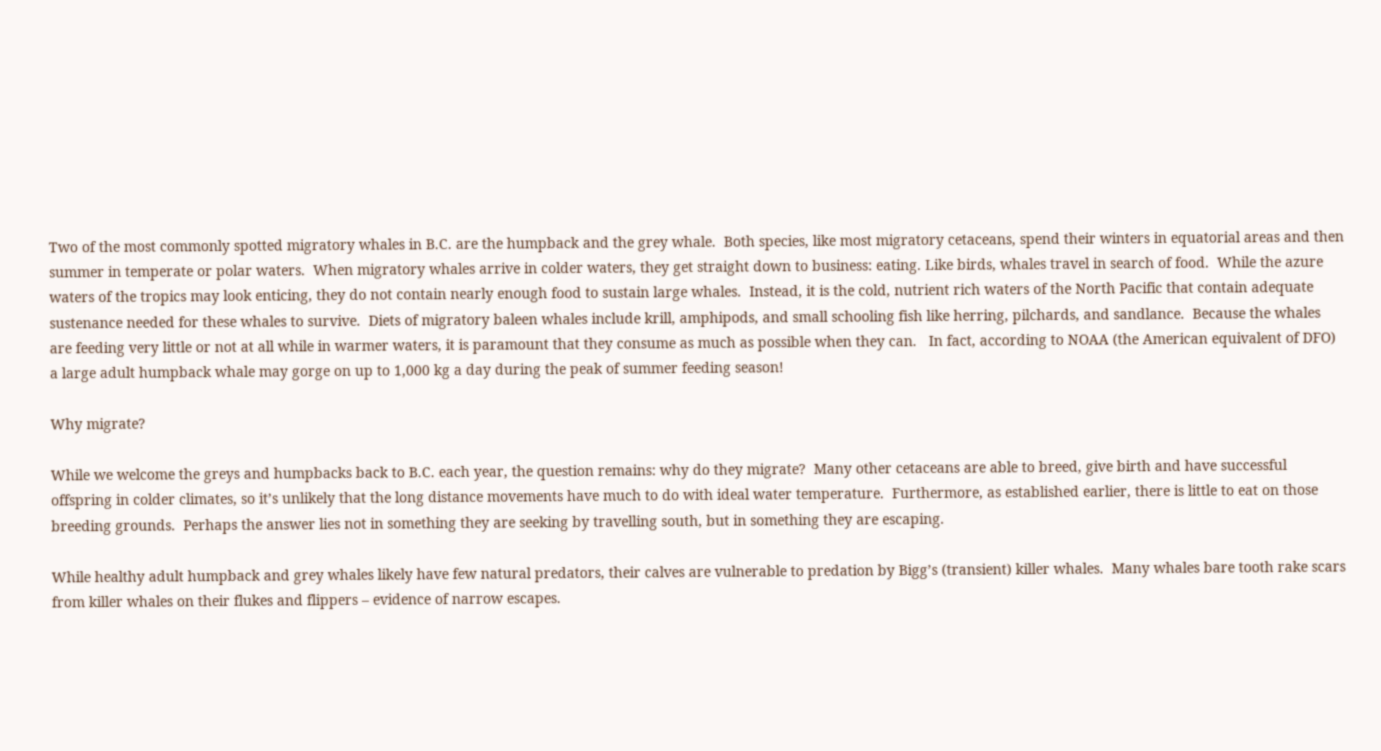Two of the most commonly spotted migratory whales in B.C. are the humpback and the grey whale.  Both species, like most migratory cetaceans, spend their winters in equatorial areas and then summer in temperate or polar waters.  When migratory whales arrive in colder waters, they get straight down to business: eating. Like birds, whales travel in search of food.  While the azure waters of the tropics may look enticing, they do not contain nearly enough food to sustain large whales.  Instead, it is the cold, nutrient rich waters of the North Pacific that contain adequate sustenance needed for these whales to survive.  Diets of migratory baleen whales include krill, amphipods, and small schooling fish like herring, pilchards, and sandlance.  Because the whales are feeding very little or not at all while in warmer waters, it is paramount that they consume as much as possible when they can.   In fact, according to NOAA (the American equivalent of DFO) a large adult humpback whale may gorge on up to 1,000 kg a day during the peak of summer feeding season!

Why migrate?

While we welcome the greys and humpbacks back to B.C. each year, the question remains: why do they migrate?  Many other cetaceans are able to breed, give birth and have successful offspring in colder climates, so it’s unlikely that the long distance movements have much to do with ideal water temperature.  Furthermore, as established earlier, there is little to eat on those breeding grounds.  Perhaps the answer lies not in something they are seeking by travelling south, but in something they are escaping.

While healthy adult humpback and grey whales likely have few natural predators, their calves are vulnerable to predation by Bigg’s (transient) killer whales.  Many whales bare tooth rake scars from killer whales on their flukes and flippers – evidence of narrow escapes.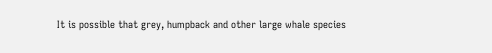It is possible that grey, humpback and other large whale species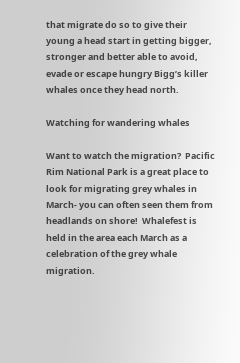that migrate do so to give their young a head start in getting bigger, stronger and better able to avoid, evade or escape hungry Bigg’s killer whales once they head north.

Watching for wandering whales

Want to watch the migration?  Pacific Rim National Park is a great place to look for migrating grey whales in March- you can often seen them from headlands on shore!  Whalefest is held in the area each March as a celebration of the grey whale migration.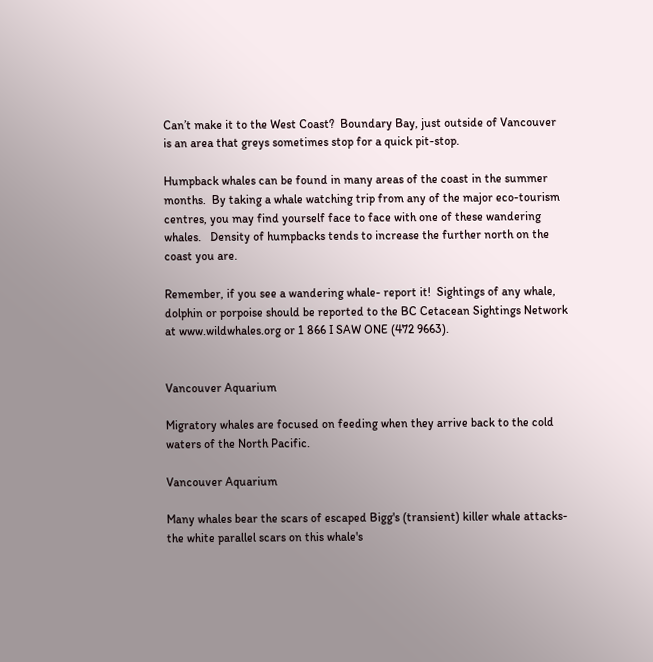Can’t make it to the West Coast?  Boundary Bay, just outside of Vancouver is an area that greys sometimes stop for a quick pit-stop.

Humpback whales can be found in many areas of the coast in the summer months.  By taking a whale watching trip from any of the major eco-tourism centres, you may find yourself face to face with one of these wandering whales.   Density of humpbacks tends to increase the further north on the coast you are.

Remember, if you see a wandering whale- report it!  Sightings of any whale, dolphin or porpoise should be reported to the BC Cetacean Sightings Network at www.wildwhales.org or 1 866 I SAW ONE (472 9663).


Vancouver Aquarium

Migratory whales are focused on feeding when they arrive back to the cold waters of the North Pacific.

Vancouver Aquarium

Many whales bear the scars of escaped Bigg's (transient) killer whale attacks- the white parallel scars on this whale's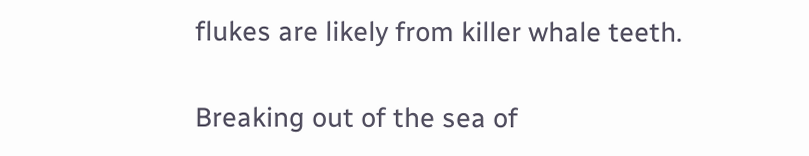flukes are likely from killer whale teeth.

Breaking out of the sea of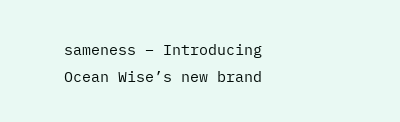sameness – Introducing Ocean Wise’s new brand